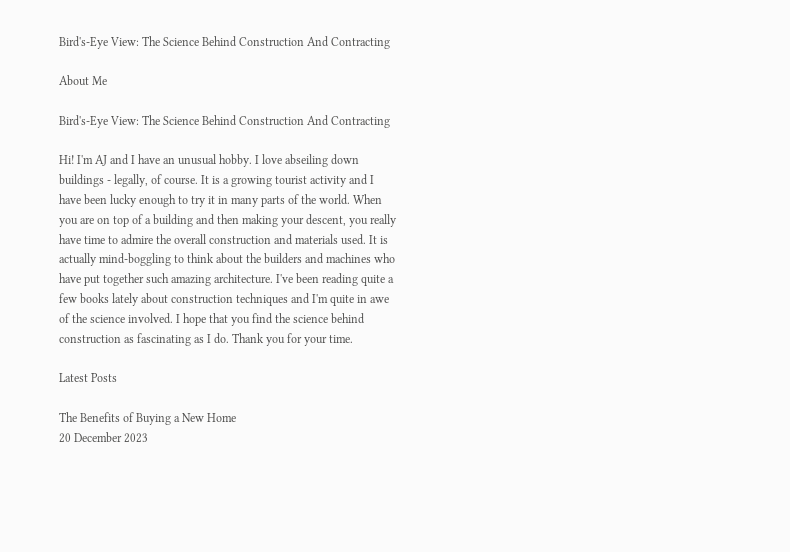Bird's-Eye View: The Science Behind Construction And Contracting

About Me

Bird's-Eye View: The Science Behind Construction And Contracting

Hi! I'm AJ and I have an unusual hobby. I love abseiling down buildings - legally, of course. It is a growing tourist activity and I have been lucky enough to try it in many parts of the world. When you are on top of a building and then making your descent, you really have time to admire the overall construction and materials used. It is actually mind-boggling to think about the builders and machines who have put together such amazing architecture. I've been reading quite a few books lately about construction techniques and I'm quite in awe of the science involved. I hope that you find the science behind construction as fascinating as I do. Thank you for your time.

Latest Posts

The Benefits of Buying a New Home
20 December 2023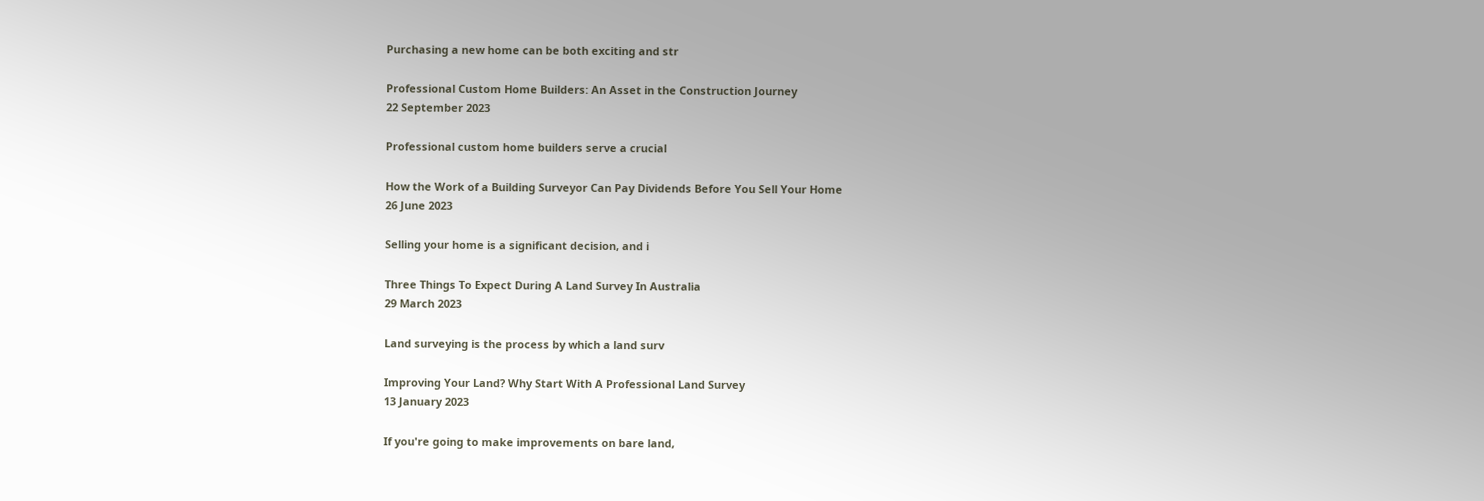Purchasing a new home can be both exciting and str

Professional Custom Home Builders: An Asset in the Construction Journey
22 September 2023

Professional custom home builders serve a crucial

How the Work of a Building Surveyor Can Pay Dividends Before You Sell Your Home
26 June 2023

Selling your home is a significant decision, and i

Three Things To Expect During A Land Survey In Australia
29 March 2023

Land surveying is the process by which a land surv

Improving Your Land? Why Start With A Professional Land Survey
13 January 2023

If you're going to make improvements on bare land,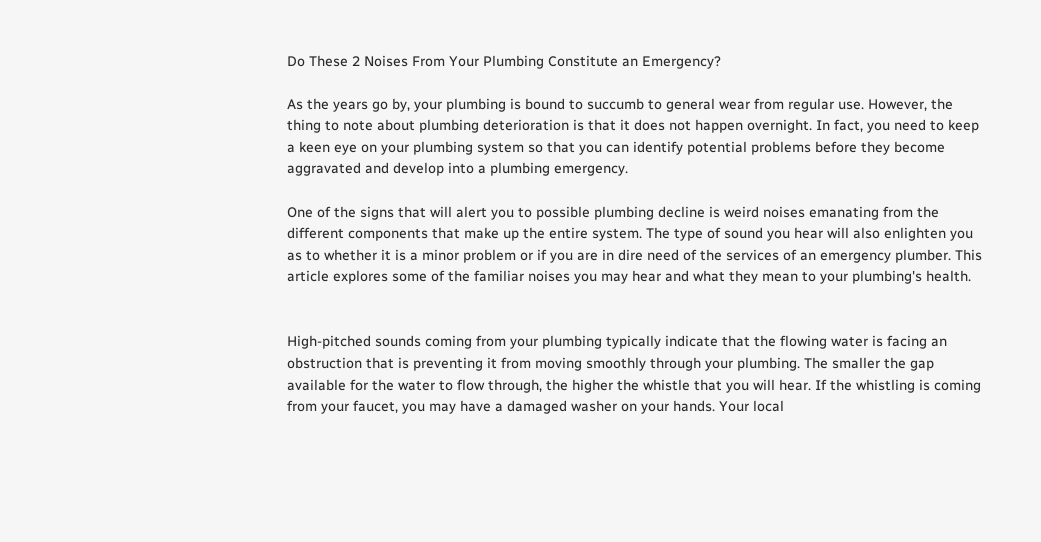Do These 2 Noises From Your Plumbing Constitute an Emergency?

As the years go by, your plumbing is bound to succumb to general wear from regular use. However, the thing to note about plumbing deterioration is that it does not happen overnight. In fact, you need to keep a keen eye on your plumbing system so that you can identify potential problems before they become aggravated and develop into a plumbing emergency.

One of the signs that will alert you to possible plumbing decline is weird noises emanating from the different components that make up the entire system. The type of sound you hear will also enlighten you as to whether it is a minor problem or if you are in dire need of the services of an emergency plumber. This article explores some of the familiar noises you may hear and what they mean to your plumbing's health.


High-pitched sounds coming from your plumbing typically indicate that the flowing water is facing an obstruction that is preventing it from moving smoothly through your plumbing. The smaller the gap available for the water to flow through, the higher the whistle that you will hear. If the whistling is coming from your faucet, you may have a damaged washer on your hands. Your local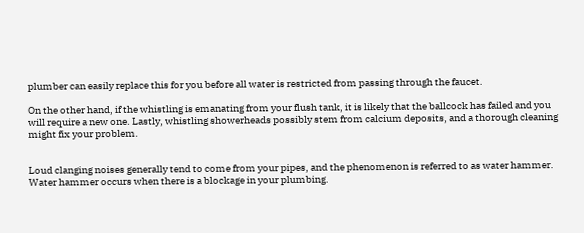plumber can easily replace this for you before all water is restricted from passing through the faucet.

On the other hand, if the whistling is emanating from your flush tank, it is likely that the ballcock has failed and you will require a new one. Lastly, whistling showerheads possibly stem from calcium deposits, and a thorough cleaning might fix your problem.


Loud clanging noises generally tend to come from your pipes, and the phenomenon is referred to as water hammer. Water hammer occurs when there is a blockage in your plumbing.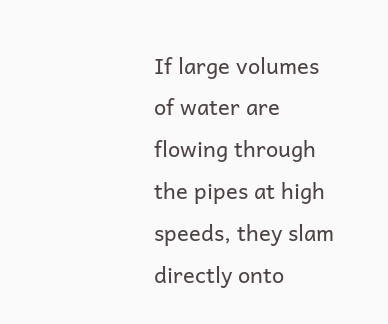If large volumes of water are flowing through the pipes at high speeds, they slam directly onto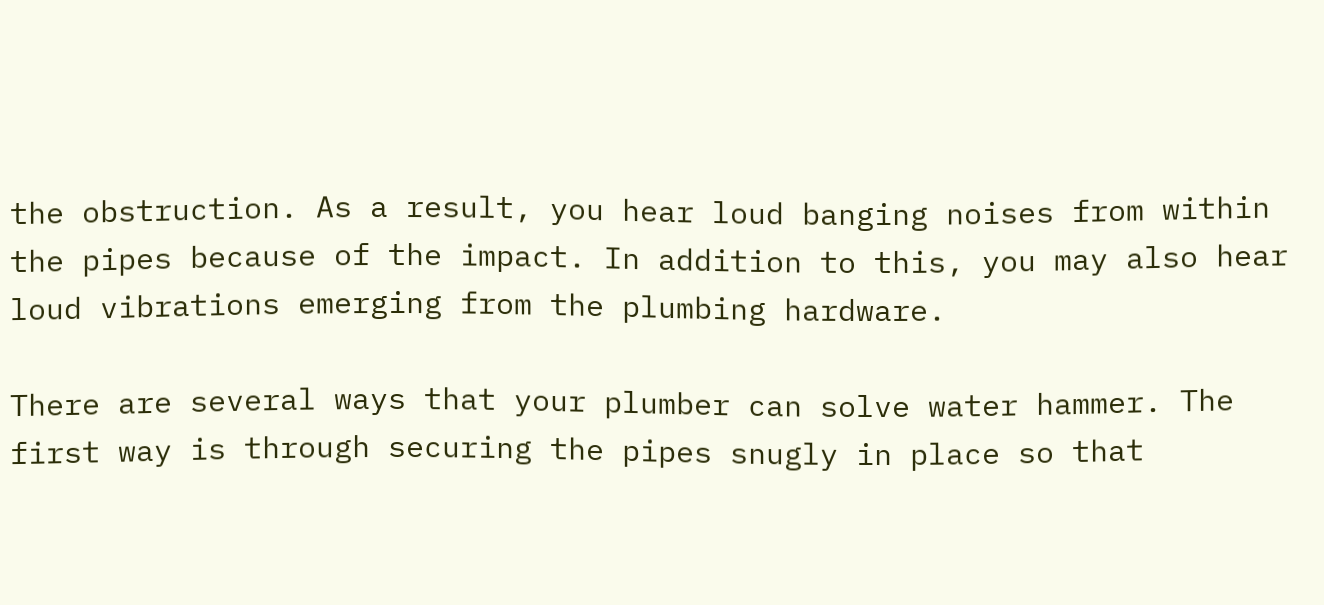the obstruction. As a result, you hear loud banging noises from within the pipes because of the impact. In addition to this, you may also hear loud vibrations emerging from the plumbing hardware.

There are several ways that your plumber can solve water hammer. The first way is through securing the pipes snugly in place so that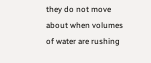they do not move about when volumes of water are rushing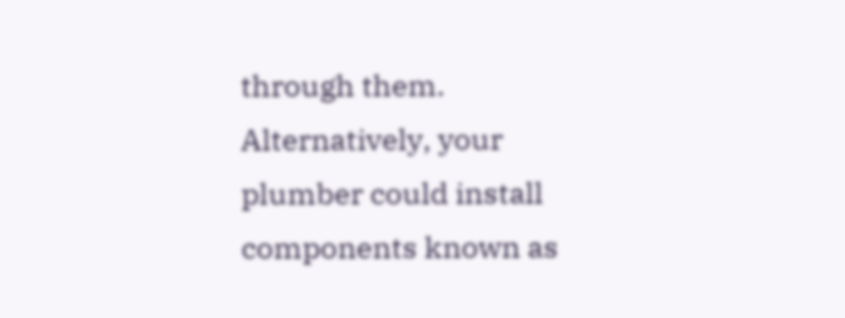through them. Alternatively, your plumber could install components known as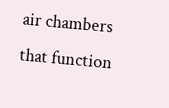air chambers that function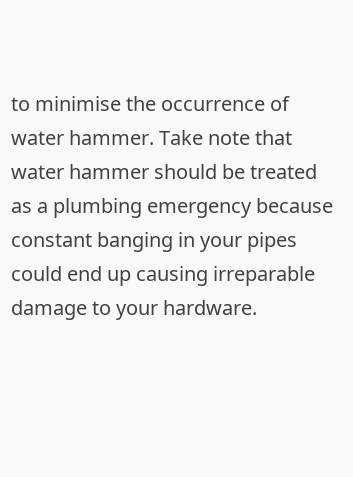to minimise the occurrence of water hammer. Take note that water hammer should be treated as a plumbing emergency because constant banging in your pipes could end up causing irreparable damage to your hardware.